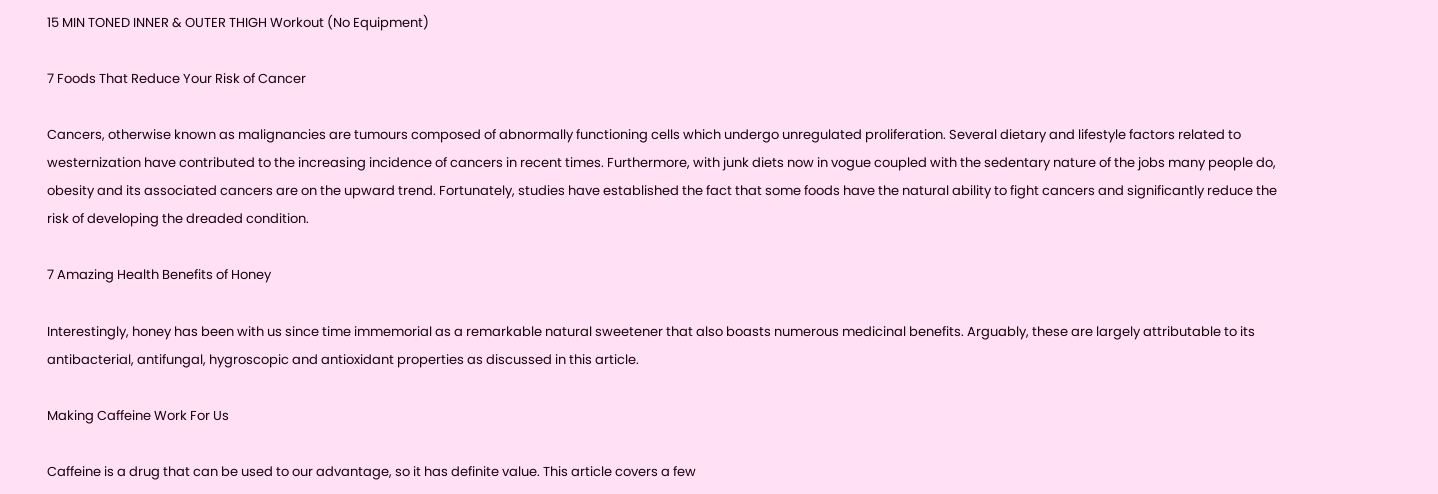15 MIN TONED INNER & OUTER THIGH Workout (No Equipment)

7 Foods That Reduce Your Risk of Cancer

Cancers, otherwise known as malignancies are tumours composed of abnormally functioning cells which undergo unregulated proliferation. Several dietary and lifestyle factors related to westernization have contributed to the increasing incidence of cancers in recent times. Furthermore, with junk diets now in vogue coupled with the sedentary nature of the jobs many people do, obesity and its associated cancers are on the upward trend. Fortunately, studies have established the fact that some foods have the natural ability to fight cancers and significantly reduce the risk of developing the dreaded condition.

7 Amazing Health Benefits of Honey

Interestingly, honey has been with us since time immemorial as a remarkable natural sweetener that also boasts numerous medicinal benefits. Arguably, these are largely attributable to its antibacterial, antifungal, hygroscopic and antioxidant properties as discussed in this article.

Making Caffeine Work For Us

Caffeine is a drug that can be used to our advantage, so it has definite value. This article covers a few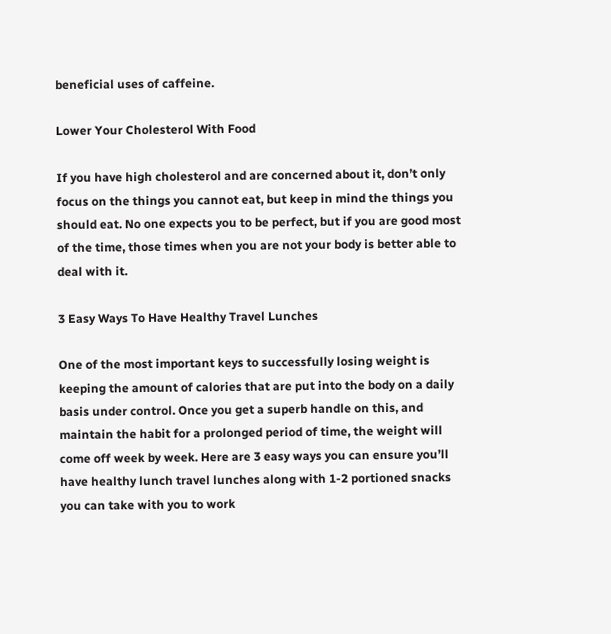beneficial uses of caffeine.

Lower Your Cholesterol With Food

If you have high cholesterol and are concerned about it, don’t only focus on the things you cannot eat, but keep in mind the things you should eat. No one expects you to be perfect, but if you are good most of the time, those times when you are not your body is better able to deal with it.

3 Easy Ways To Have Healthy Travel Lunches

One of the most important keys to successfully losing weight is keeping the amount of calories that are put into the body on a daily basis under control. Once you get a superb handle on this, and maintain the habit for a prolonged period of time, the weight will come off week by week. Here are 3 easy ways you can ensure you’ll have healthy lunch travel lunches along with 1-2 portioned snacks you can take with you to work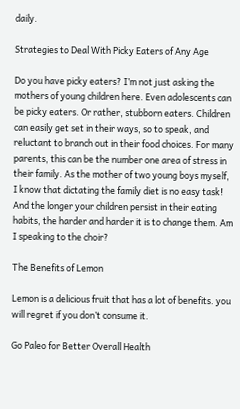daily.

Strategies to Deal With Picky Eaters of Any Age

Do you have picky eaters? I’m not just asking the mothers of young children here. Even adolescents can be picky eaters. Or rather, stubborn eaters. Children can easily get set in their ways, so to speak, and reluctant to branch out in their food choices. For many parents, this can be the number one area of stress in their family. As the mother of two young boys myself, I know that dictating the family diet is no easy task! And the longer your children persist in their eating habits, the harder and harder it is to change them. Am I speaking to the choir?

The Benefits of Lemon

Lemon is a delicious fruit that has a lot of benefits. you will regret if you don’t consume it.

Go Paleo for Better Overall Health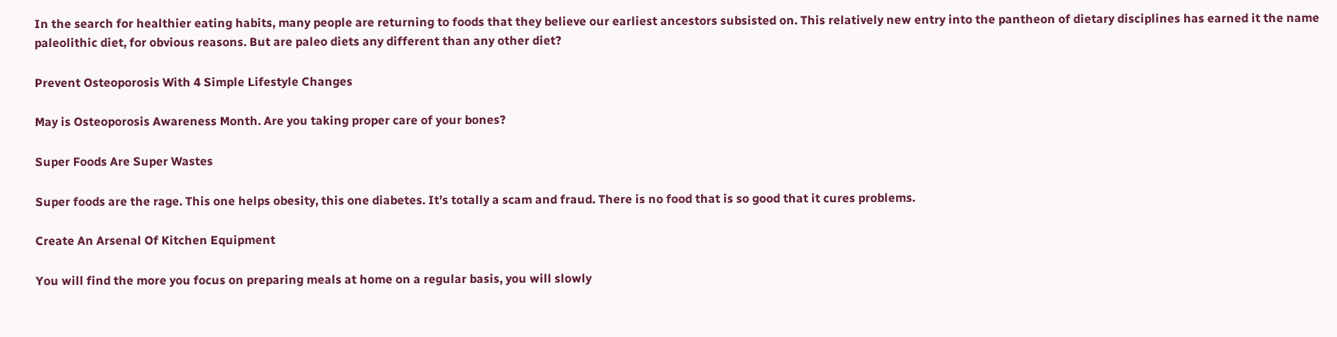In the search for healthier eating habits, many people are returning to foods that they believe our earliest ancestors subsisted on. This relatively new entry into the pantheon of dietary disciplines has earned it the name paleolithic diet, for obvious reasons. But are paleo diets any different than any other diet?

Prevent Osteoporosis With 4 Simple Lifestyle Changes

May is Osteoporosis Awareness Month. Are you taking proper care of your bones?

Super Foods Are Super Wastes

Super foods are the rage. This one helps obesity, this one diabetes. It’s totally a scam and fraud. There is no food that is so good that it cures problems.

Create An Arsenal Of Kitchen Equipment

You will find the more you focus on preparing meals at home on a regular basis, you will slowly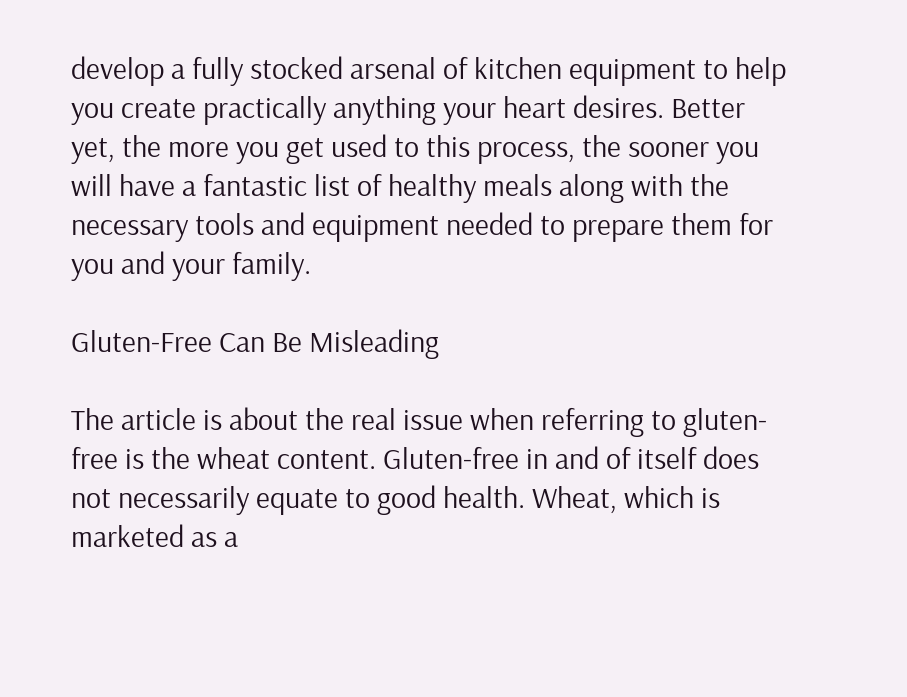develop a fully stocked arsenal of kitchen equipment to help you create practically anything your heart desires. Better yet, the more you get used to this process, the sooner you will have a fantastic list of healthy meals along with the necessary tools and equipment needed to prepare them for you and your family.

Gluten-Free Can Be Misleading

The article is about the real issue when referring to gluten-free is the wheat content. Gluten-free in and of itself does not necessarily equate to good health. Wheat, which is marketed as a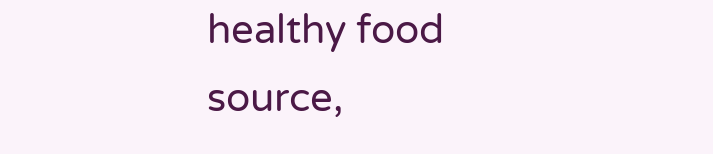healthy food source,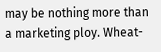may be nothing more than a marketing ploy. Wheat-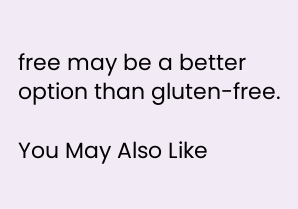free may be a better option than gluten-free.

You May Also Like